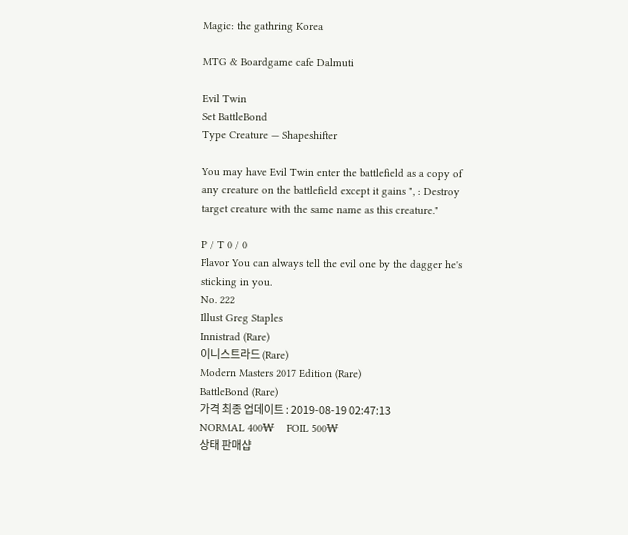Magic: the gathring Korea

MTG & Boardgame cafe Dalmuti

Evil Twin
Set BattleBond
Type Creature — Shapeshifter

You may have Evil Twin enter the battlefield as a copy of any creature on the battlefield except it gains ", : Destroy target creature with the same name as this creature."

P / T 0 / 0
Flavor You can always tell the evil one by the dagger he's sticking in you.
No. 222
Illust Greg Staples
Innistrad (Rare)
이니스트라드 (Rare)
Modern Masters 2017 Edition (Rare)
BattleBond (Rare)
가격 최종 업데이트 : 2019-08-19 02:47:13
NORMAL 400₩    FOIL 500₩
상태 판매샵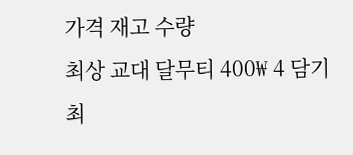가격 재고 수량
최상 교대 달무티 400₩ 4 담기
최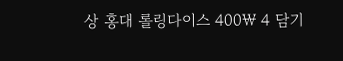상 홍대 롤링다이스 400₩ 4 담기